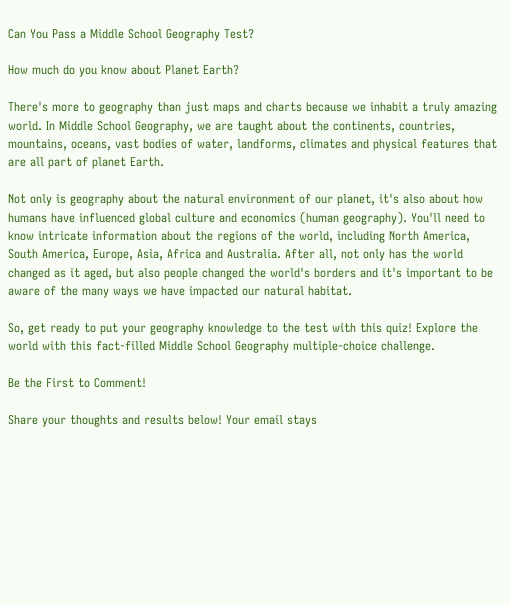Can You Pass a Middle School Geography Test?

How much do you know about Planet Earth?

There's more to geography than just maps and charts because we inhabit a truly amazing world. In Middle School Geography, we are taught about the continents, countries, mountains, oceans, vast bodies of water, landforms, climates and physical features that are all part of planet Earth.

Not only is geography about the natural environment of our planet, it's also about how humans have influenced global culture and economics (human geography). You'll need to know intricate information about the regions of the world, including North America, South America, Europe, Asia, Africa and Australia. After all, not only has the world changed as it aged, but also people changed the world's borders and it's important to be aware of the many ways we have impacted our natural habitat.

So, get ready to put your geography knowledge to the test with this quiz! Explore the world with this fact-filled Middle School Geography multiple-choice challenge.

Be the First to Comment!

Share your thoughts and results below! Your email stays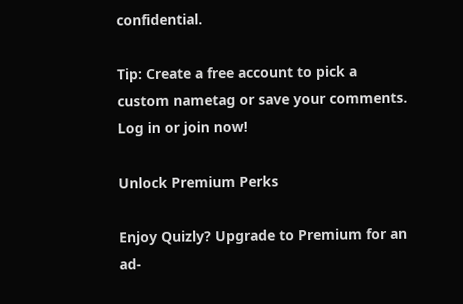confidential.

Tip: Create a free account to pick a custom nametag or save your comments. Log in or join now!

Unlock Premium Perks

Enjoy Quizly? Upgrade to Premium for an ad-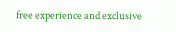free experience and exclusive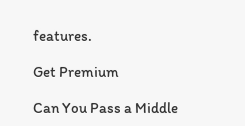features.

Get Premium

Can You Pass a Middle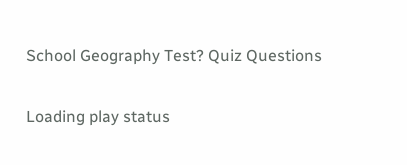School Geography Test? Quiz Questions

Loading play status